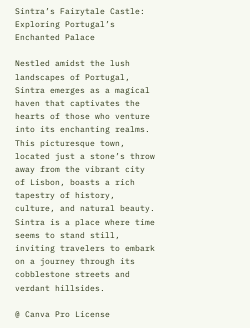Sintra’s Fairytale Castle: Exploring Portugal’s Enchanted Palace

Nestled amidst the lush landscapes of Portugal, Sintra emerges as a magical haven that captivates the hearts of those who venture into its enchanting realms. This picturesque town, located just a stone’s throw away from the vibrant city of Lisbon, boasts a rich tapestry of history, culture, and natural beauty. Sintra is a place where time seems to stand still, inviting travelers to embark on a journey through its cobblestone streets and verdant hillsides.

@ Canva Pro License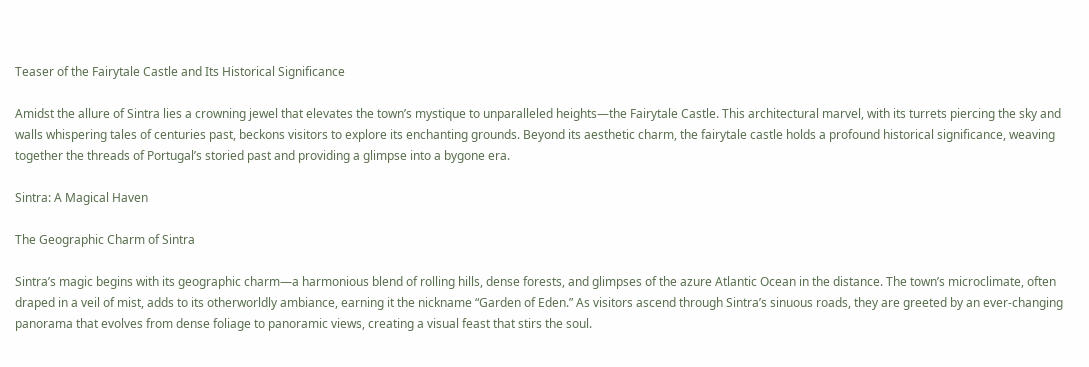Teaser of the Fairytale Castle and Its Historical Significance

Amidst the allure of Sintra lies a crowning jewel that elevates the town’s mystique to unparalleled heights—the Fairytale Castle. This architectural marvel, with its turrets piercing the sky and walls whispering tales of centuries past, beckons visitors to explore its enchanting grounds. Beyond its aesthetic charm, the fairytale castle holds a profound historical significance, weaving together the threads of Portugal’s storied past and providing a glimpse into a bygone era.

Sintra: A Magical Haven

The Geographic Charm of Sintra

Sintra’s magic begins with its geographic charm—a harmonious blend of rolling hills, dense forests, and glimpses of the azure Atlantic Ocean in the distance. The town’s microclimate, often draped in a veil of mist, adds to its otherworldly ambiance, earning it the nickname “Garden of Eden.” As visitors ascend through Sintra’s sinuous roads, they are greeted by an ever-changing panorama that evolves from dense foliage to panoramic views, creating a visual feast that stirs the soul.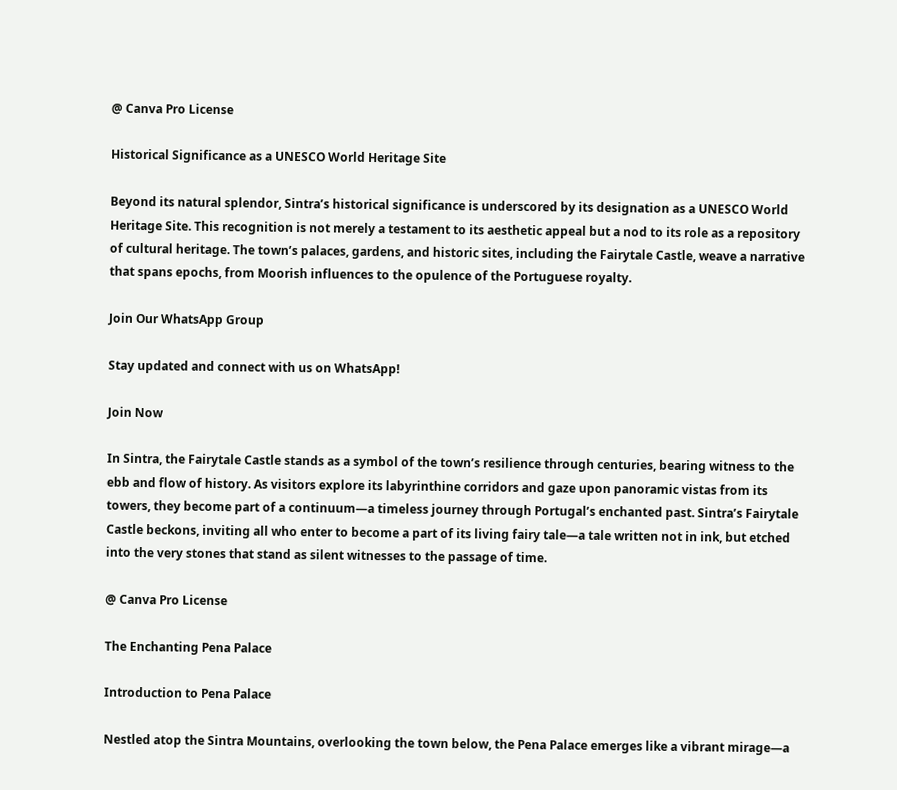@ Canva Pro License

Historical Significance as a UNESCO World Heritage Site

Beyond its natural splendor, Sintra’s historical significance is underscored by its designation as a UNESCO World Heritage Site. This recognition is not merely a testament to its aesthetic appeal but a nod to its role as a repository of cultural heritage. The town’s palaces, gardens, and historic sites, including the Fairytale Castle, weave a narrative that spans epochs, from Moorish influences to the opulence of the Portuguese royalty.

Join Our WhatsApp Group

Stay updated and connect with us on WhatsApp!

Join Now

In Sintra, the Fairytale Castle stands as a symbol of the town’s resilience through centuries, bearing witness to the ebb and flow of history. As visitors explore its labyrinthine corridors and gaze upon panoramic vistas from its towers, they become part of a continuum—a timeless journey through Portugal’s enchanted past. Sintra’s Fairytale Castle beckons, inviting all who enter to become a part of its living fairy tale—a tale written not in ink, but etched into the very stones that stand as silent witnesses to the passage of time.

@ Canva Pro License

The Enchanting Pena Palace

Introduction to Pena Palace

Nestled atop the Sintra Mountains, overlooking the town below, the Pena Palace emerges like a vibrant mirage—a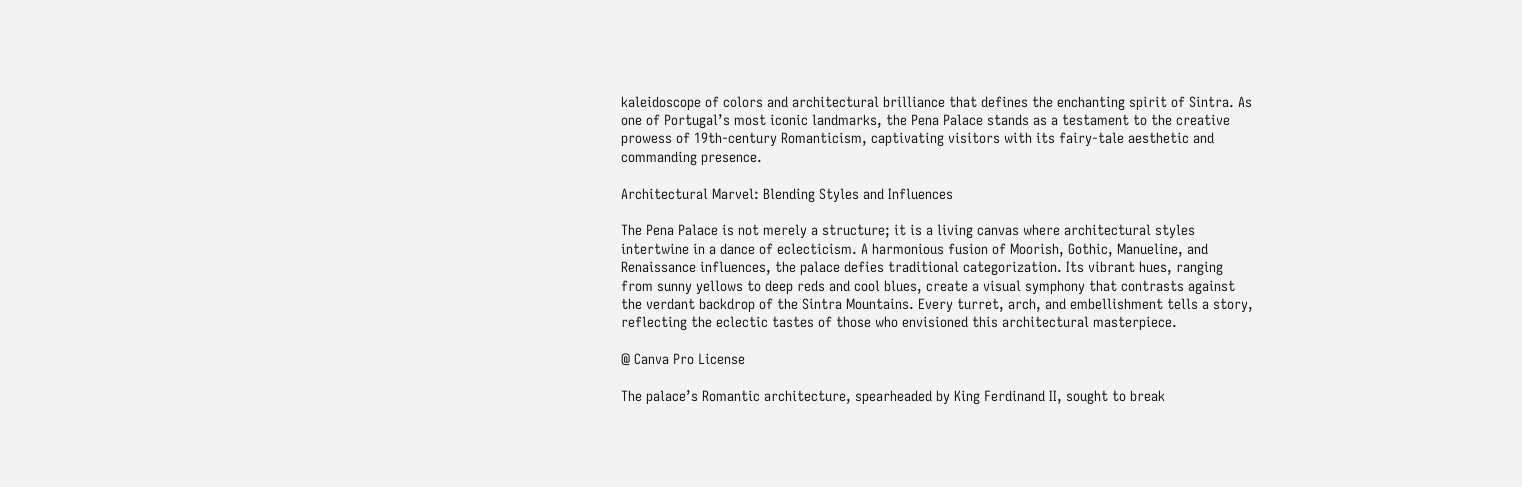kaleidoscope of colors and architectural brilliance that defines the enchanting spirit of Sintra. As one of Portugal’s most iconic landmarks, the Pena Palace stands as a testament to the creative prowess of 19th-century Romanticism, captivating visitors with its fairy-tale aesthetic and commanding presence.

Architectural Marvel: Blending Styles and Influences

The Pena Palace is not merely a structure; it is a living canvas where architectural styles intertwine in a dance of eclecticism. A harmonious fusion of Moorish, Gothic, Manueline, and Renaissance influences, the palace defies traditional categorization. Its vibrant hues, ranging from sunny yellows to deep reds and cool blues, create a visual symphony that contrasts against the verdant backdrop of the Sintra Mountains. Every turret, arch, and embellishment tells a story, reflecting the eclectic tastes of those who envisioned this architectural masterpiece.

@ Canva Pro License

The palace’s Romantic architecture, spearheaded by King Ferdinand II, sought to break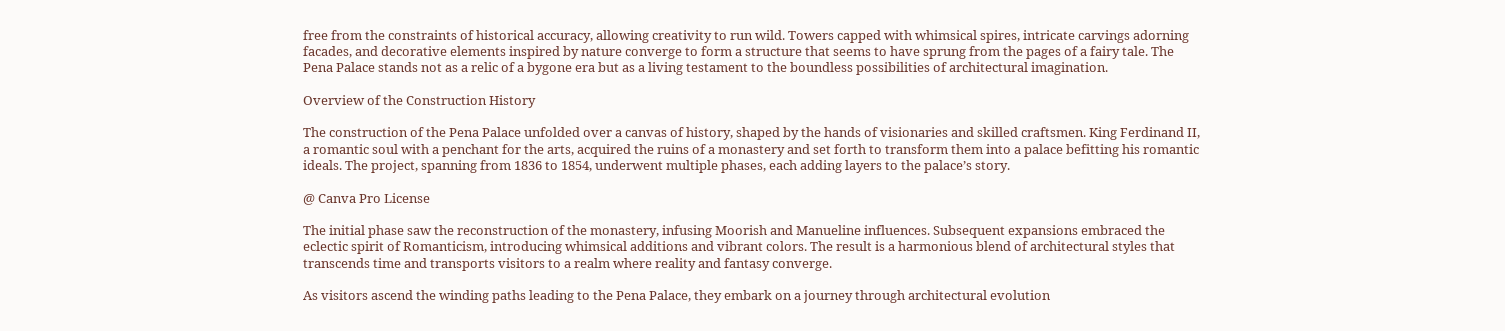free from the constraints of historical accuracy, allowing creativity to run wild. Towers capped with whimsical spires, intricate carvings adorning facades, and decorative elements inspired by nature converge to form a structure that seems to have sprung from the pages of a fairy tale. The Pena Palace stands not as a relic of a bygone era but as a living testament to the boundless possibilities of architectural imagination.

Overview of the Construction History

The construction of the Pena Palace unfolded over a canvas of history, shaped by the hands of visionaries and skilled craftsmen. King Ferdinand II, a romantic soul with a penchant for the arts, acquired the ruins of a monastery and set forth to transform them into a palace befitting his romantic ideals. The project, spanning from 1836 to 1854, underwent multiple phases, each adding layers to the palace’s story.

@ Canva Pro License

The initial phase saw the reconstruction of the monastery, infusing Moorish and Manueline influences. Subsequent expansions embraced the eclectic spirit of Romanticism, introducing whimsical additions and vibrant colors. The result is a harmonious blend of architectural styles that transcends time and transports visitors to a realm where reality and fantasy converge.

As visitors ascend the winding paths leading to the Pena Palace, they embark on a journey through architectural evolution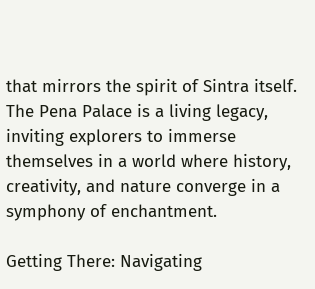that mirrors the spirit of Sintra itself. The Pena Palace is a living legacy, inviting explorers to immerse themselves in a world where history, creativity, and nature converge in a symphony of enchantment.

Getting There: Navigating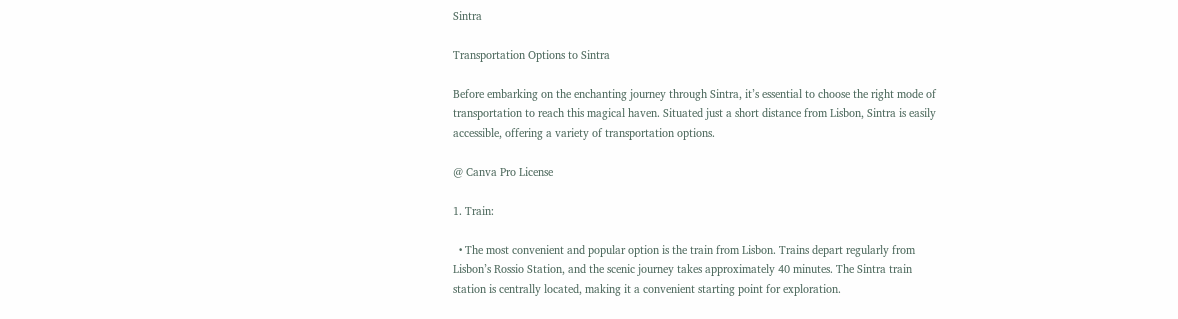Sintra

Transportation Options to Sintra

Before embarking on the enchanting journey through Sintra, it’s essential to choose the right mode of transportation to reach this magical haven. Situated just a short distance from Lisbon, Sintra is easily accessible, offering a variety of transportation options.

@ Canva Pro License

1. Train:

  • The most convenient and popular option is the train from Lisbon. Trains depart regularly from Lisbon’s Rossio Station, and the scenic journey takes approximately 40 minutes. The Sintra train station is centrally located, making it a convenient starting point for exploration.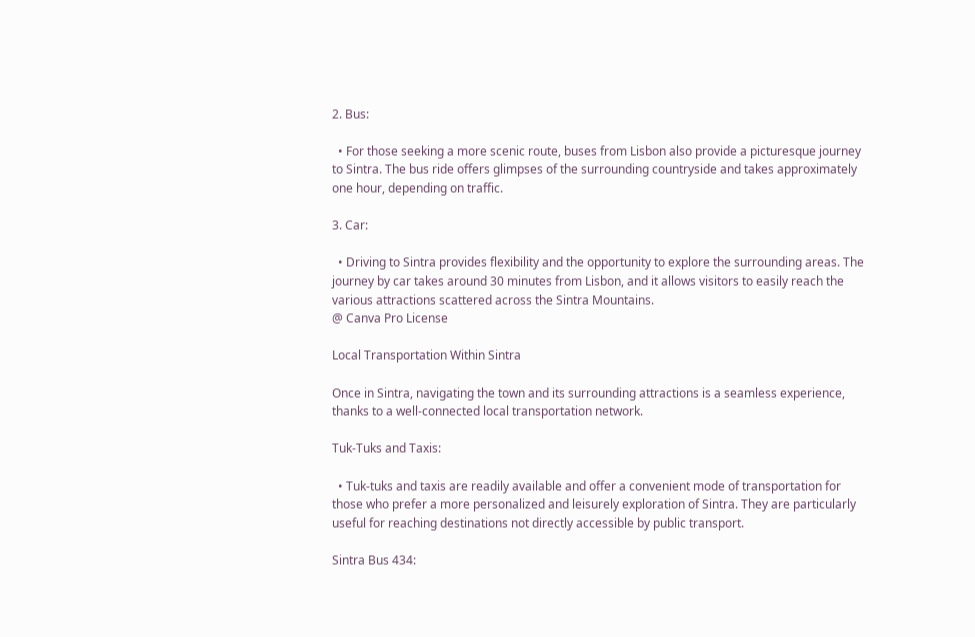2. Bus:

  • For those seeking a more scenic route, buses from Lisbon also provide a picturesque journey to Sintra. The bus ride offers glimpses of the surrounding countryside and takes approximately one hour, depending on traffic.

3. Car:

  • Driving to Sintra provides flexibility and the opportunity to explore the surrounding areas. The journey by car takes around 30 minutes from Lisbon, and it allows visitors to easily reach the various attractions scattered across the Sintra Mountains.
@ Canva Pro License

Local Transportation Within Sintra

Once in Sintra, navigating the town and its surrounding attractions is a seamless experience, thanks to a well-connected local transportation network.

Tuk-Tuks and Taxis:

  • Tuk-tuks and taxis are readily available and offer a convenient mode of transportation for those who prefer a more personalized and leisurely exploration of Sintra. They are particularly useful for reaching destinations not directly accessible by public transport.

Sintra Bus 434: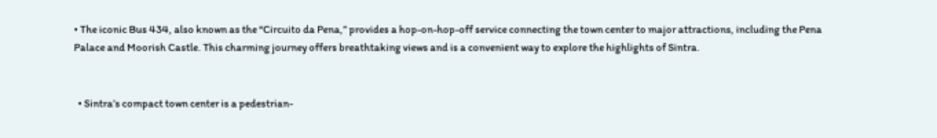• The iconic Bus 434, also known as the “Circuito da Pena,” provides a hop-on-hop-off service connecting the town center to major attractions, including the Pena Palace and Moorish Castle. This charming journey offers breathtaking views and is a convenient way to explore the highlights of Sintra.


  • Sintra’s compact town center is a pedestrian-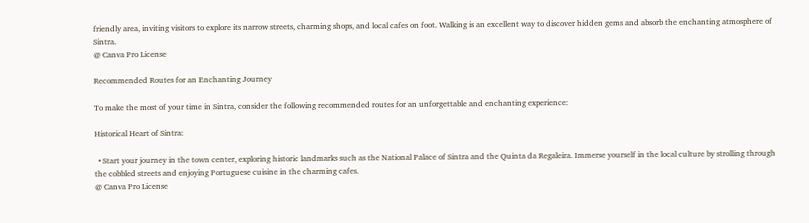friendly area, inviting visitors to explore its narrow streets, charming shops, and local cafes on foot. Walking is an excellent way to discover hidden gems and absorb the enchanting atmosphere of Sintra.
@ Canva Pro License

Recommended Routes for an Enchanting Journey

To make the most of your time in Sintra, consider the following recommended routes for an unforgettable and enchanting experience:

Historical Heart of Sintra:

  • Start your journey in the town center, exploring historic landmarks such as the National Palace of Sintra and the Quinta da Regaleira. Immerse yourself in the local culture by strolling through the cobbled streets and enjoying Portuguese cuisine in the charming cafes.
@ Canva Pro License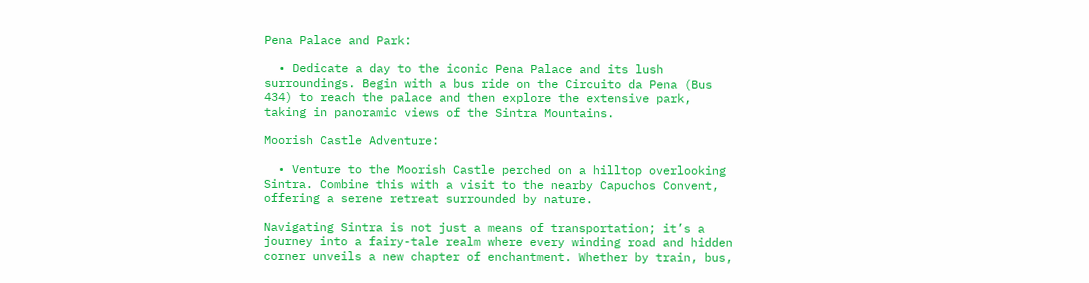Pena Palace and Park:

  • Dedicate a day to the iconic Pena Palace and its lush surroundings. Begin with a bus ride on the Circuito da Pena (Bus 434) to reach the palace and then explore the extensive park, taking in panoramic views of the Sintra Mountains.

Moorish Castle Adventure:

  • Venture to the Moorish Castle perched on a hilltop overlooking Sintra. Combine this with a visit to the nearby Capuchos Convent, offering a serene retreat surrounded by nature.

Navigating Sintra is not just a means of transportation; it’s a journey into a fairy-tale realm where every winding road and hidden corner unveils a new chapter of enchantment. Whether by train, bus,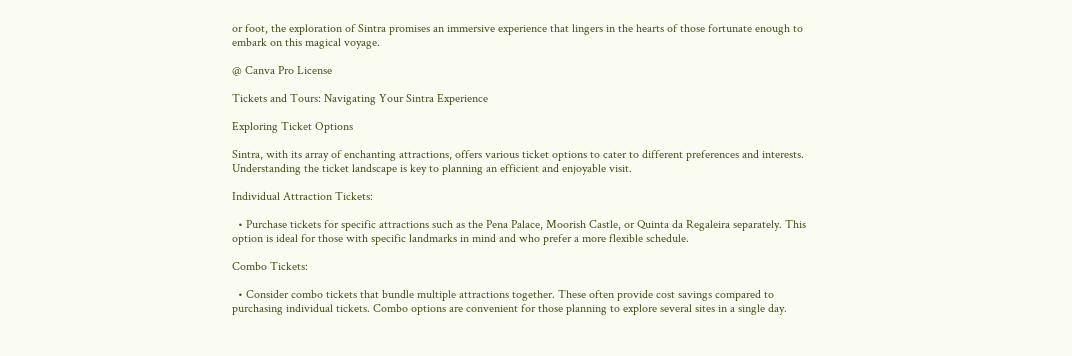or foot, the exploration of Sintra promises an immersive experience that lingers in the hearts of those fortunate enough to embark on this magical voyage.

@ Canva Pro License

Tickets and Tours: Navigating Your Sintra Experience

Exploring Ticket Options

Sintra, with its array of enchanting attractions, offers various ticket options to cater to different preferences and interests. Understanding the ticket landscape is key to planning an efficient and enjoyable visit.

Individual Attraction Tickets:

  • Purchase tickets for specific attractions such as the Pena Palace, Moorish Castle, or Quinta da Regaleira separately. This option is ideal for those with specific landmarks in mind and who prefer a more flexible schedule.

Combo Tickets:

  • Consider combo tickets that bundle multiple attractions together. These often provide cost savings compared to purchasing individual tickets. Combo options are convenient for those planning to explore several sites in a single day.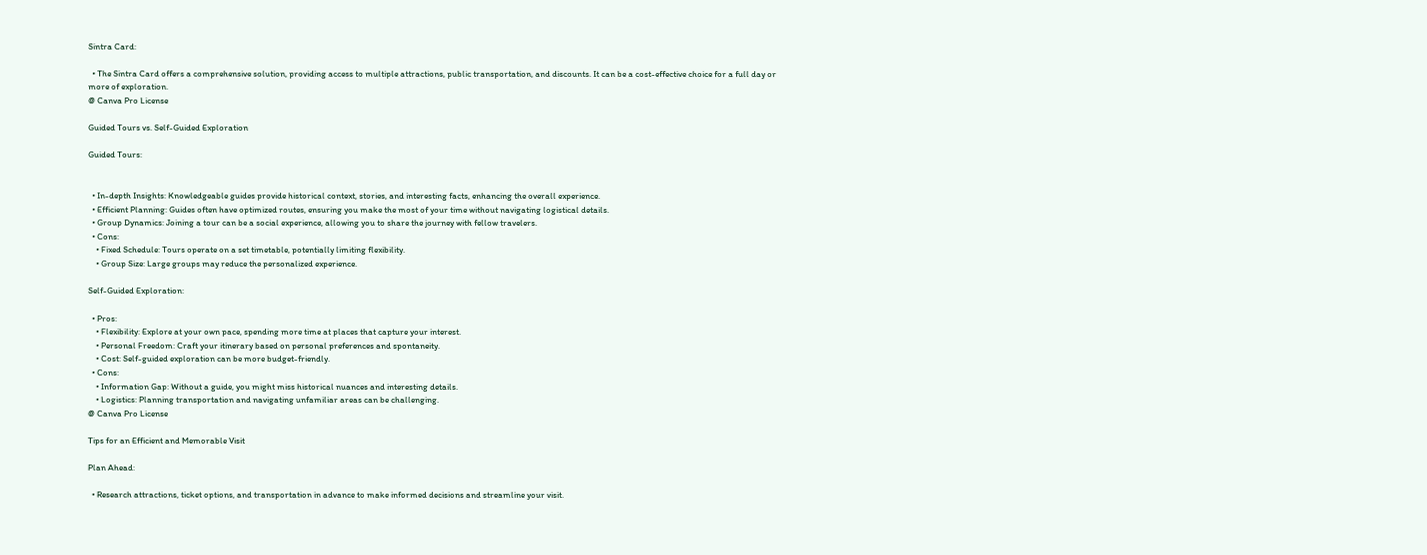Sintra Card:

  • The Sintra Card offers a comprehensive solution, providing access to multiple attractions, public transportation, and discounts. It can be a cost-effective choice for a full day or more of exploration.
@ Canva Pro License

Guided Tours vs. Self-Guided Exploration

Guided Tours:


  • In-depth Insights: Knowledgeable guides provide historical context, stories, and interesting facts, enhancing the overall experience.
  • Efficient Planning: Guides often have optimized routes, ensuring you make the most of your time without navigating logistical details.
  • Group Dynamics: Joining a tour can be a social experience, allowing you to share the journey with fellow travelers.
  • Cons:
    • Fixed Schedule: Tours operate on a set timetable, potentially limiting flexibility.
    • Group Size: Large groups may reduce the personalized experience.

Self-Guided Exploration:

  • Pros:
    • Flexibility: Explore at your own pace, spending more time at places that capture your interest.
    • Personal Freedom: Craft your itinerary based on personal preferences and spontaneity.
    • Cost: Self-guided exploration can be more budget-friendly.
  • Cons:
    • Information Gap: Without a guide, you might miss historical nuances and interesting details.
    • Logistics: Planning transportation and navigating unfamiliar areas can be challenging.
@ Canva Pro License

Tips for an Efficient and Memorable Visit

Plan Ahead:

  • Research attractions, ticket options, and transportation in advance to make informed decisions and streamline your visit.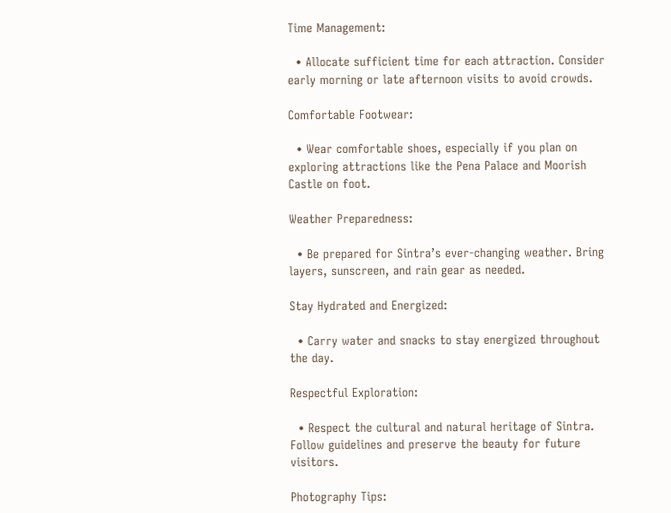Time Management:

  • Allocate sufficient time for each attraction. Consider early morning or late afternoon visits to avoid crowds.

Comfortable Footwear:

  • Wear comfortable shoes, especially if you plan on exploring attractions like the Pena Palace and Moorish Castle on foot.

Weather Preparedness:

  • Be prepared for Sintra’s ever-changing weather. Bring layers, sunscreen, and rain gear as needed.

Stay Hydrated and Energized:

  • Carry water and snacks to stay energized throughout the day.

Respectful Exploration:

  • Respect the cultural and natural heritage of Sintra. Follow guidelines and preserve the beauty for future visitors.

Photography Tips: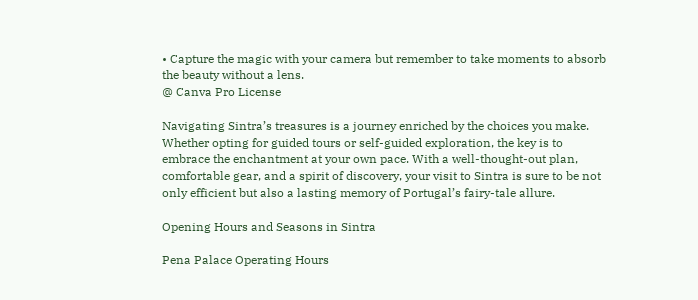• Capture the magic with your camera but remember to take moments to absorb the beauty without a lens.
@ Canva Pro License

Navigating Sintra’s treasures is a journey enriched by the choices you make. Whether opting for guided tours or self-guided exploration, the key is to embrace the enchantment at your own pace. With a well-thought-out plan, comfortable gear, and a spirit of discovery, your visit to Sintra is sure to be not only efficient but also a lasting memory of Portugal’s fairy-tale allure.

Opening Hours and Seasons in Sintra

Pena Palace Operating Hours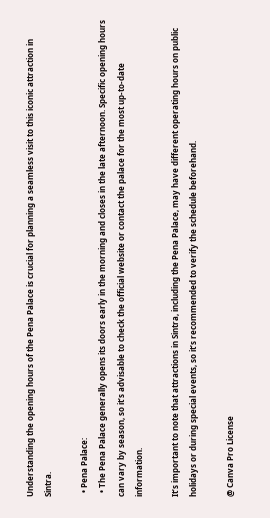Understanding the opening hours of the Pena Palace is crucial for planning a seamless visit to this iconic attraction in Sintra.

  • Pena Palace:
  • The Pena Palace generally opens its doors early in the morning and closes in the late afternoon. Specific opening hours can vary by season, so it’s advisable to check the official website or contact the palace for the most up-to-date information.

It’s important to note that attractions in Sintra, including the Pena Palace, may have different operating hours on public holidays or during special events, so it’s recommended to verify the schedule beforehand.

@ Canva Pro License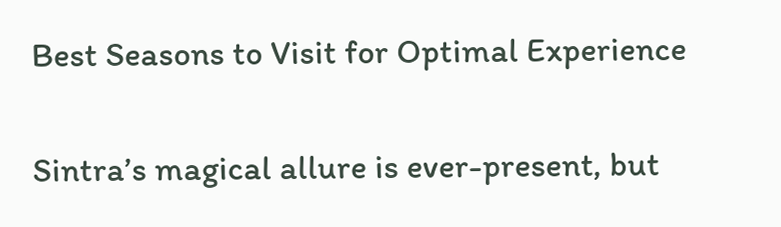Best Seasons to Visit for Optimal Experience

Sintra’s magical allure is ever-present, but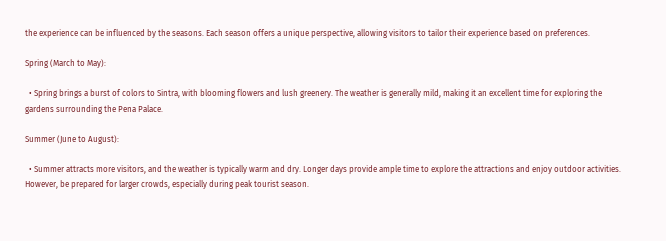the experience can be influenced by the seasons. Each season offers a unique perspective, allowing visitors to tailor their experience based on preferences.

Spring (March to May):

  • Spring brings a burst of colors to Sintra, with blooming flowers and lush greenery. The weather is generally mild, making it an excellent time for exploring the gardens surrounding the Pena Palace.

Summer (June to August):

  • Summer attracts more visitors, and the weather is typically warm and dry. Longer days provide ample time to explore the attractions and enjoy outdoor activities. However, be prepared for larger crowds, especially during peak tourist season.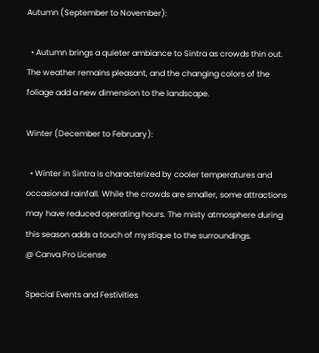Autumn (September to November):

  • Autumn brings a quieter ambiance to Sintra as crowds thin out. The weather remains pleasant, and the changing colors of the foliage add a new dimension to the landscape.

Winter (December to February):

  • Winter in Sintra is characterized by cooler temperatures and occasional rainfall. While the crowds are smaller, some attractions may have reduced operating hours. The misty atmosphere during this season adds a touch of mystique to the surroundings.
@ Canva Pro License

Special Events and Festivities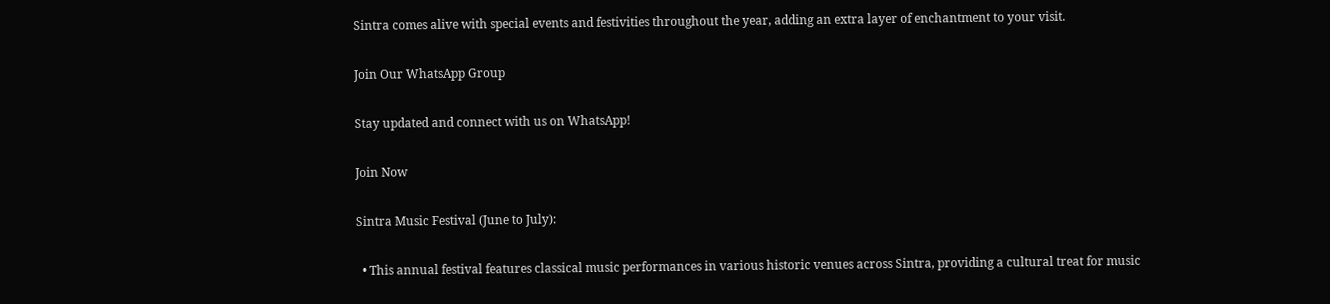Sintra comes alive with special events and festivities throughout the year, adding an extra layer of enchantment to your visit.

Join Our WhatsApp Group

Stay updated and connect with us on WhatsApp!

Join Now

Sintra Music Festival (June to July):

  • This annual festival features classical music performances in various historic venues across Sintra, providing a cultural treat for music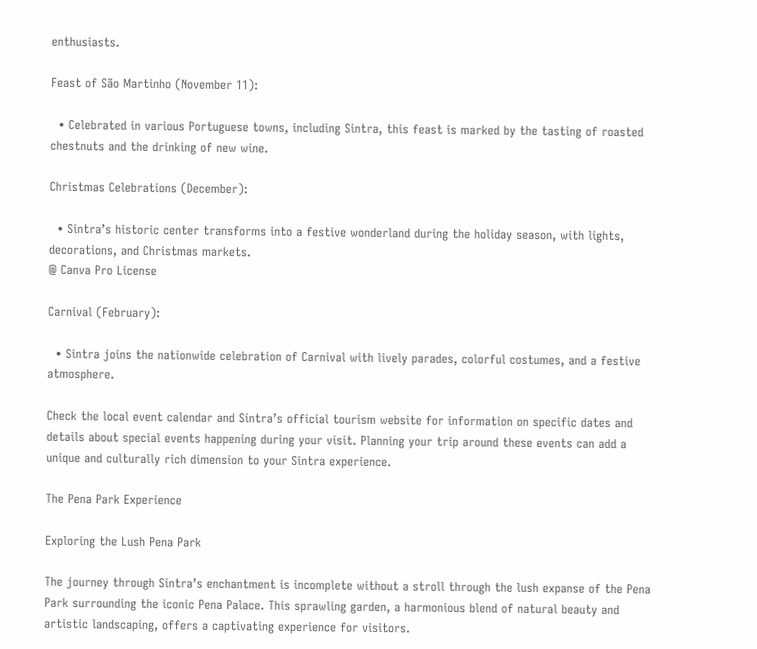enthusiasts.

Feast of São Martinho (November 11):

  • Celebrated in various Portuguese towns, including Sintra, this feast is marked by the tasting of roasted chestnuts and the drinking of new wine.

Christmas Celebrations (December):

  • Sintra’s historic center transforms into a festive wonderland during the holiday season, with lights, decorations, and Christmas markets.
@ Canva Pro License

Carnival (February):

  • Sintra joins the nationwide celebration of Carnival with lively parades, colorful costumes, and a festive atmosphere.

Check the local event calendar and Sintra’s official tourism website for information on specific dates and details about special events happening during your visit. Planning your trip around these events can add a unique and culturally rich dimension to your Sintra experience.

The Pena Park Experience

Exploring the Lush Pena Park

The journey through Sintra’s enchantment is incomplete without a stroll through the lush expanse of the Pena Park surrounding the iconic Pena Palace. This sprawling garden, a harmonious blend of natural beauty and artistic landscaping, offers a captivating experience for visitors.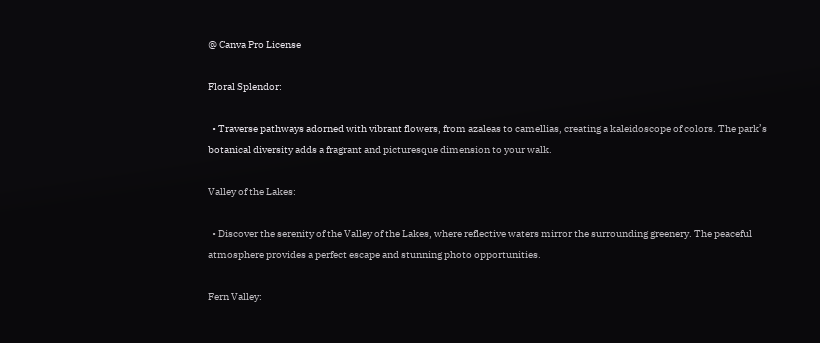@ Canva Pro License

Floral Splendor:

  • Traverse pathways adorned with vibrant flowers, from azaleas to camellias, creating a kaleidoscope of colors. The park’s botanical diversity adds a fragrant and picturesque dimension to your walk.

Valley of the Lakes:

  • Discover the serenity of the Valley of the Lakes, where reflective waters mirror the surrounding greenery. The peaceful atmosphere provides a perfect escape and stunning photo opportunities.

Fern Valley: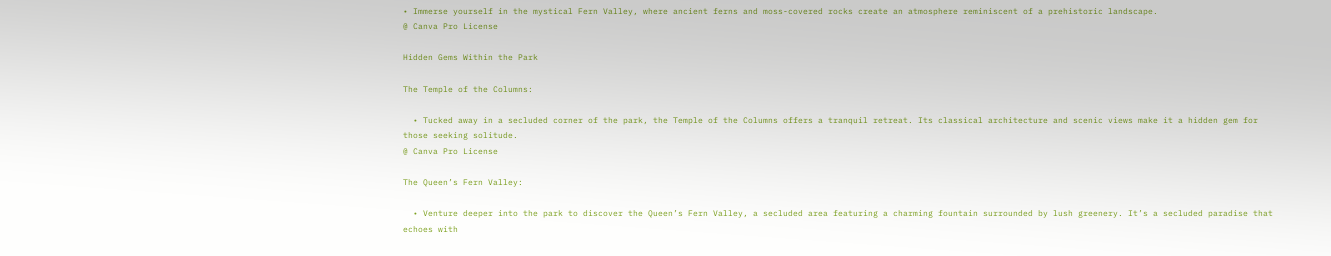• Immerse yourself in the mystical Fern Valley, where ancient ferns and moss-covered rocks create an atmosphere reminiscent of a prehistoric landscape.
@ Canva Pro License

Hidden Gems Within the Park

The Temple of the Columns:

  • Tucked away in a secluded corner of the park, the Temple of the Columns offers a tranquil retreat. Its classical architecture and scenic views make it a hidden gem for those seeking solitude.
@ Canva Pro License

The Queen’s Fern Valley:

  • Venture deeper into the park to discover the Queen’s Fern Valley, a secluded area featuring a charming fountain surrounded by lush greenery. It’s a secluded paradise that echoes with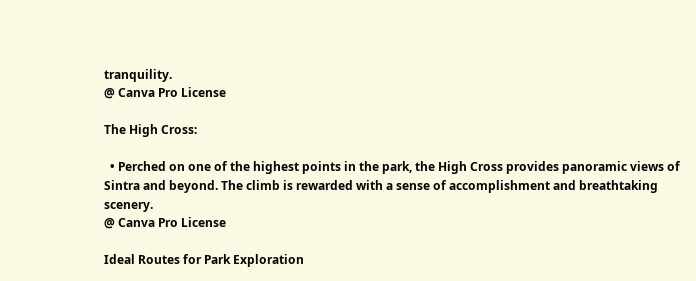tranquility.
@ Canva Pro License

The High Cross:

  • Perched on one of the highest points in the park, the High Cross provides panoramic views of Sintra and beyond. The climb is rewarded with a sense of accomplishment and breathtaking scenery.
@ Canva Pro License

Ideal Routes for Park Exploration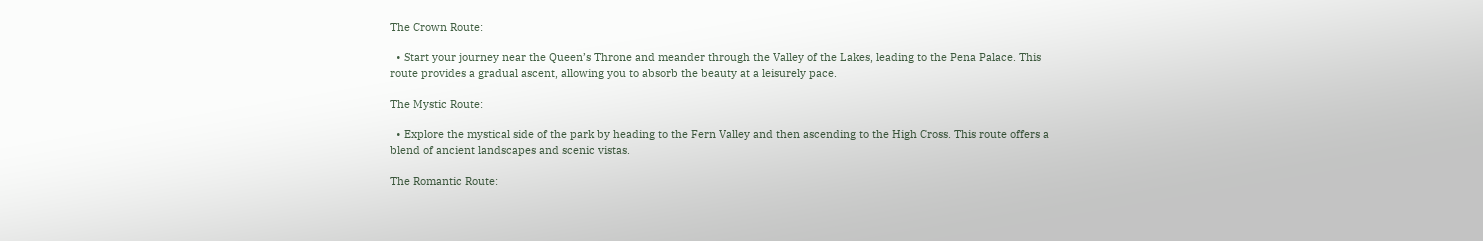The Crown Route:

  • Start your journey near the Queen’s Throne and meander through the Valley of the Lakes, leading to the Pena Palace. This route provides a gradual ascent, allowing you to absorb the beauty at a leisurely pace.

The Mystic Route:

  • Explore the mystical side of the park by heading to the Fern Valley and then ascending to the High Cross. This route offers a blend of ancient landscapes and scenic vistas.

The Romantic Route: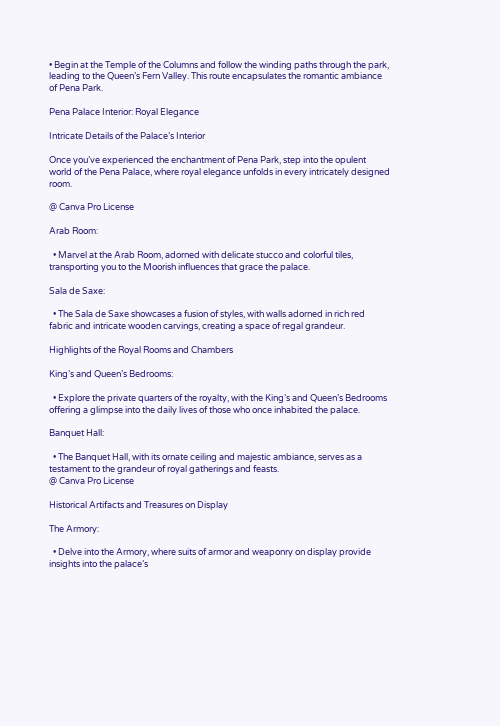• Begin at the Temple of the Columns and follow the winding paths through the park, leading to the Queen’s Fern Valley. This route encapsulates the romantic ambiance of Pena Park.

Pena Palace Interior: Royal Elegance

Intricate Details of the Palace’s Interior

Once you’ve experienced the enchantment of Pena Park, step into the opulent world of the Pena Palace, where royal elegance unfolds in every intricately designed room.

@ Canva Pro License

Arab Room:

  • Marvel at the Arab Room, adorned with delicate stucco and colorful tiles, transporting you to the Moorish influences that grace the palace.

Sala de Saxe:

  • The Sala de Saxe showcases a fusion of styles, with walls adorned in rich red fabric and intricate wooden carvings, creating a space of regal grandeur.

Highlights of the Royal Rooms and Chambers

King’s and Queen’s Bedrooms:

  • Explore the private quarters of the royalty, with the King’s and Queen’s Bedrooms offering a glimpse into the daily lives of those who once inhabited the palace.

Banquet Hall:

  • The Banquet Hall, with its ornate ceiling and majestic ambiance, serves as a testament to the grandeur of royal gatherings and feasts.
@ Canva Pro License

Historical Artifacts and Treasures on Display

The Armory:

  • Delve into the Armory, where suits of armor and weaponry on display provide insights into the palace’s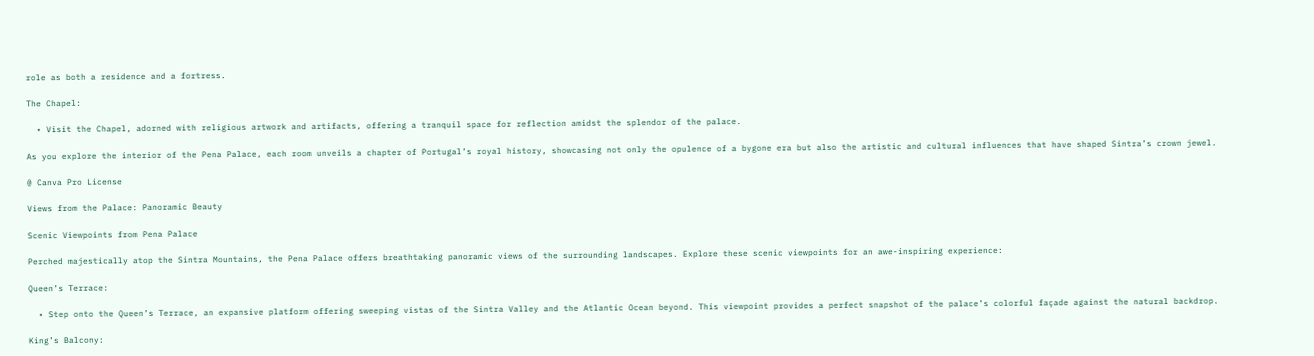role as both a residence and a fortress.

The Chapel:

  • Visit the Chapel, adorned with religious artwork and artifacts, offering a tranquil space for reflection amidst the splendor of the palace.

As you explore the interior of the Pena Palace, each room unveils a chapter of Portugal’s royal history, showcasing not only the opulence of a bygone era but also the artistic and cultural influences that have shaped Sintra’s crown jewel.

@ Canva Pro License

Views from the Palace: Panoramic Beauty

Scenic Viewpoints from Pena Palace

Perched majestically atop the Sintra Mountains, the Pena Palace offers breathtaking panoramic views of the surrounding landscapes. Explore these scenic viewpoints for an awe-inspiring experience:

Queen’s Terrace:

  • Step onto the Queen’s Terrace, an expansive platform offering sweeping vistas of the Sintra Valley and the Atlantic Ocean beyond. This viewpoint provides a perfect snapshot of the palace’s colorful façade against the natural backdrop.

King’s Balcony: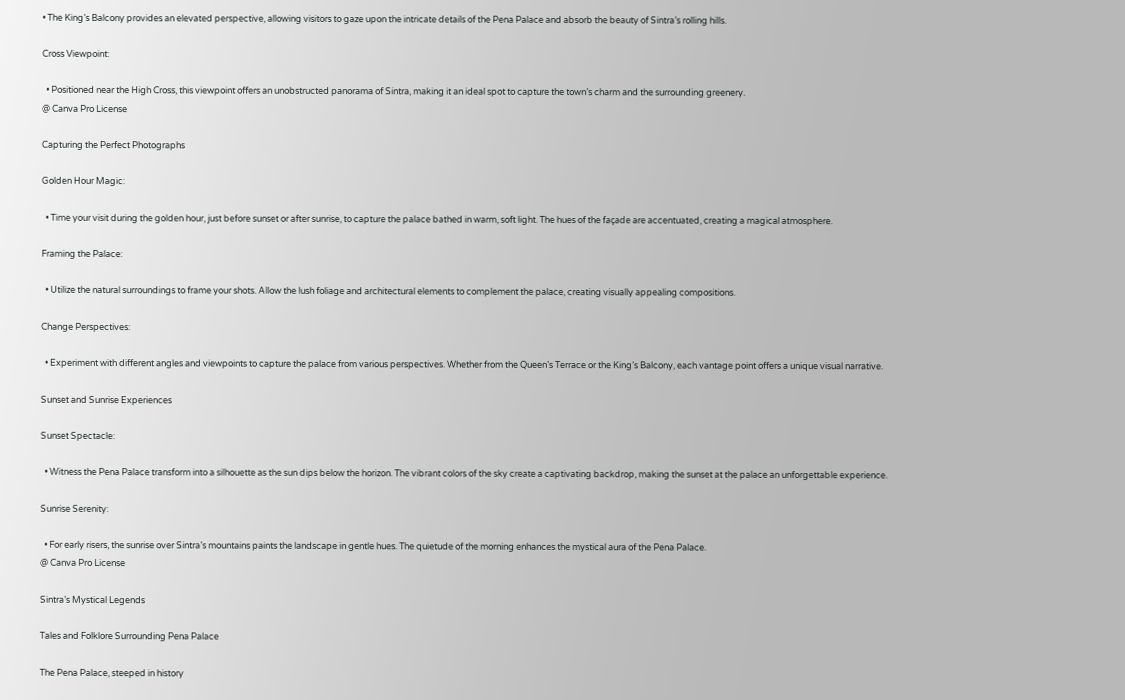• The King’s Balcony provides an elevated perspective, allowing visitors to gaze upon the intricate details of the Pena Palace and absorb the beauty of Sintra’s rolling hills.

Cross Viewpoint:

  • Positioned near the High Cross, this viewpoint offers an unobstructed panorama of Sintra, making it an ideal spot to capture the town’s charm and the surrounding greenery.
@ Canva Pro License

Capturing the Perfect Photographs

Golden Hour Magic:

  • Time your visit during the golden hour, just before sunset or after sunrise, to capture the palace bathed in warm, soft light. The hues of the façade are accentuated, creating a magical atmosphere.

Framing the Palace:

  • Utilize the natural surroundings to frame your shots. Allow the lush foliage and architectural elements to complement the palace, creating visually appealing compositions.

Change Perspectives:

  • Experiment with different angles and viewpoints to capture the palace from various perspectives. Whether from the Queen’s Terrace or the King’s Balcony, each vantage point offers a unique visual narrative.

Sunset and Sunrise Experiences

Sunset Spectacle:

  • Witness the Pena Palace transform into a silhouette as the sun dips below the horizon. The vibrant colors of the sky create a captivating backdrop, making the sunset at the palace an unforgettable experience.

Sunrise Serenity:

  • For early risers, the sunrise over Sintra’s mountains paints the landscape in gentle hues. The quietude of the morning enhances the mystical aura of the Pena Palace.
@ Canva Pro License

Sintra’s Mystical Legends

Tales and Folklore Surrounding Pena Palace

The Pena Palace, steeped in history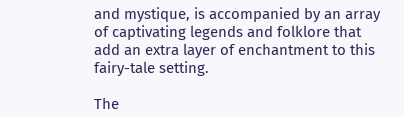and mystique, is accompanied by an array of captivating legends and folklore that add an extra layer of enchantment to this fairy-tale setting.

The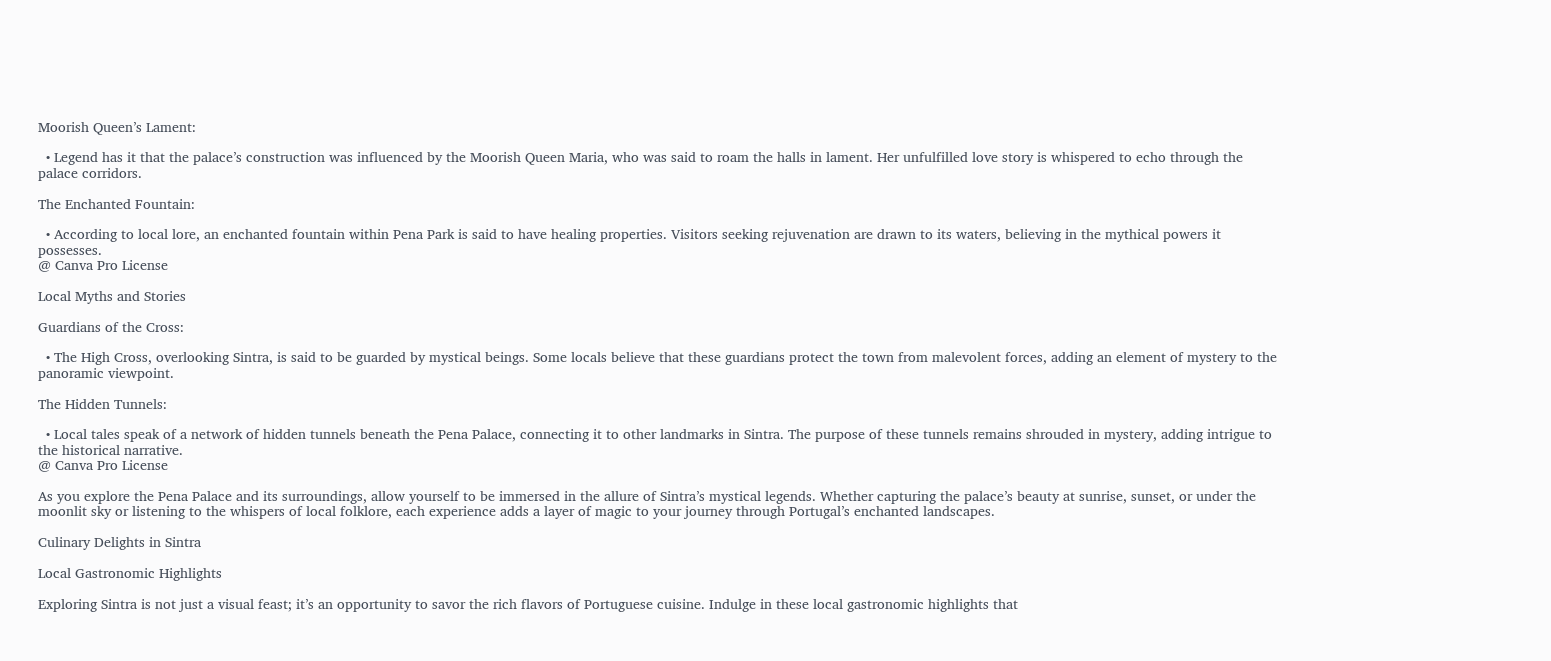Moorish Queen’s Lament:

  • Legend has it that the palace’s construction was influenced by the Moorish Queen Maria, who was said to roam the halls in lament. Her unfulfilled love story is whispered to echo through the palace corridors.

The Enchanted Fountain:

  • According to local lore, an enchanted fountain within Pena Park is said to have healing properties. Visitors seeking rejuvenation are drawn to its waters, believing in the mythical powers it possesses.
@ Canva Pro License

Local Myths and Stories

Guardians of the Cross:

  • The High Cross, overlooking Sintra, is said to be guarded by mystical beings. Some locals believe that these guardians protect the town from malevolent forces, adding an element of mystery to the panoramic viewpoint.

The Hidden Tunnels:

  • Local tales speak of a network of hidden tunnels beneath the Pena Palace, connecting it to other landmarks in Sintra. The purpose of these tunnels remains shrouded in mystery, adding intrigue to the historical narrative.
@ Canva Pro License

As you explore the Pena Palace and its surroundings, allow yourself to be immersed in the allure of Sintra’s mystical legends. Whether capturing the palace’s beauty at sunrise, sunset, or under the moonlit sky or listening to the whispers of local folklore, each experience adds a layer of magic to your journey through Portugal’s enchanted landscapes.

Culinary Delights in Sintra

Local Gastronomic Highlights

Exploring Sintra is not just a visual feast; it’s an opportunity to savor the rich flavors of Portuguese cuisine. Indulge in these local gastronomic highlights that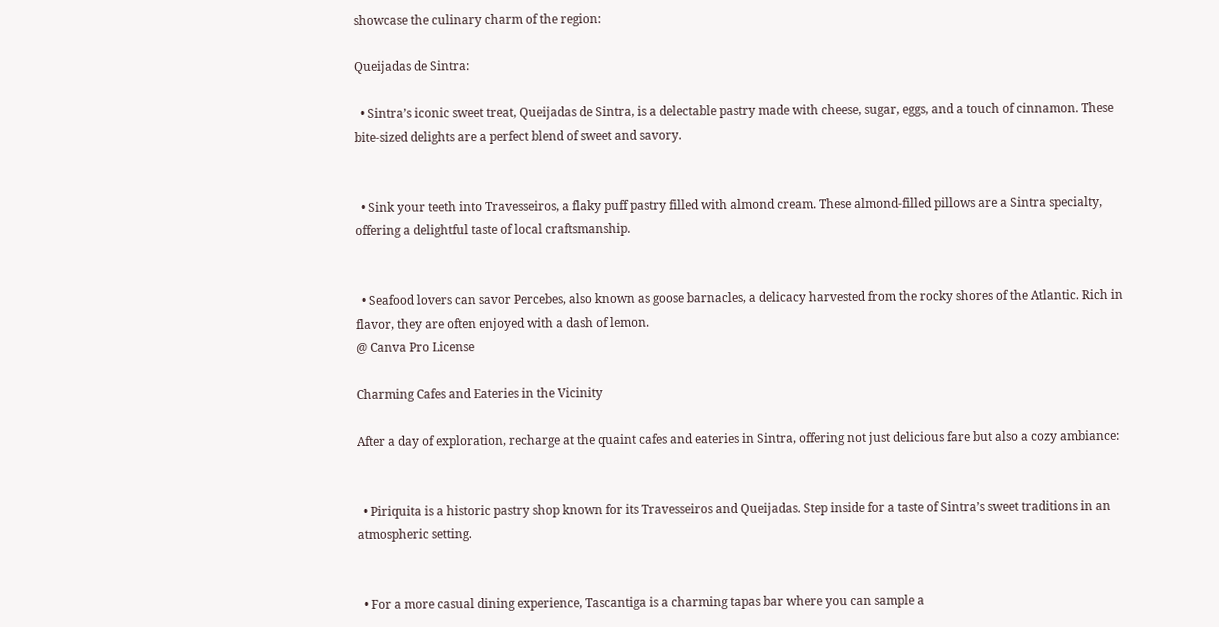showcase the culinary charm of the region:

Queijadas de Sintra:

  • Sintra’s iconic sweet treat, Queijadas de Sintra, is a delectable pastry made with cheese, sugar, eggs, and a touch of cinnamon. These bite-sized delights are a perfect blend of sweet and savory.


  • Sink your teeth into Travesseiros, a flaky puff pastry filled with almond cream. These almond-filled pillows are a Sintra specialty, offering a delightful taste of local craftsmanship.


  • Seafood lovers can savor Percebes, also known as goose barnacles, a delicacy harvested from the rocky shores of the Atlantic. Rich in flavor, they are often enjoyed with a dash of lemon.
@ Canva Pro License

Charming Cafes and Eateries in the Vicinity

After a day of exploration, recharge at the quaint cafes and eateries in Sintra, offering not just delicious fare but also a cozy ambiance:


  • Piriquita is a historic pastry shop known for its Travesseiros and Queijadas. Step inside for a taste of Sintra’s sweet traditions in an atmospheric setting.


  • For a more casual dining experience, Tascantiga is a charming tapas bar where you can sample a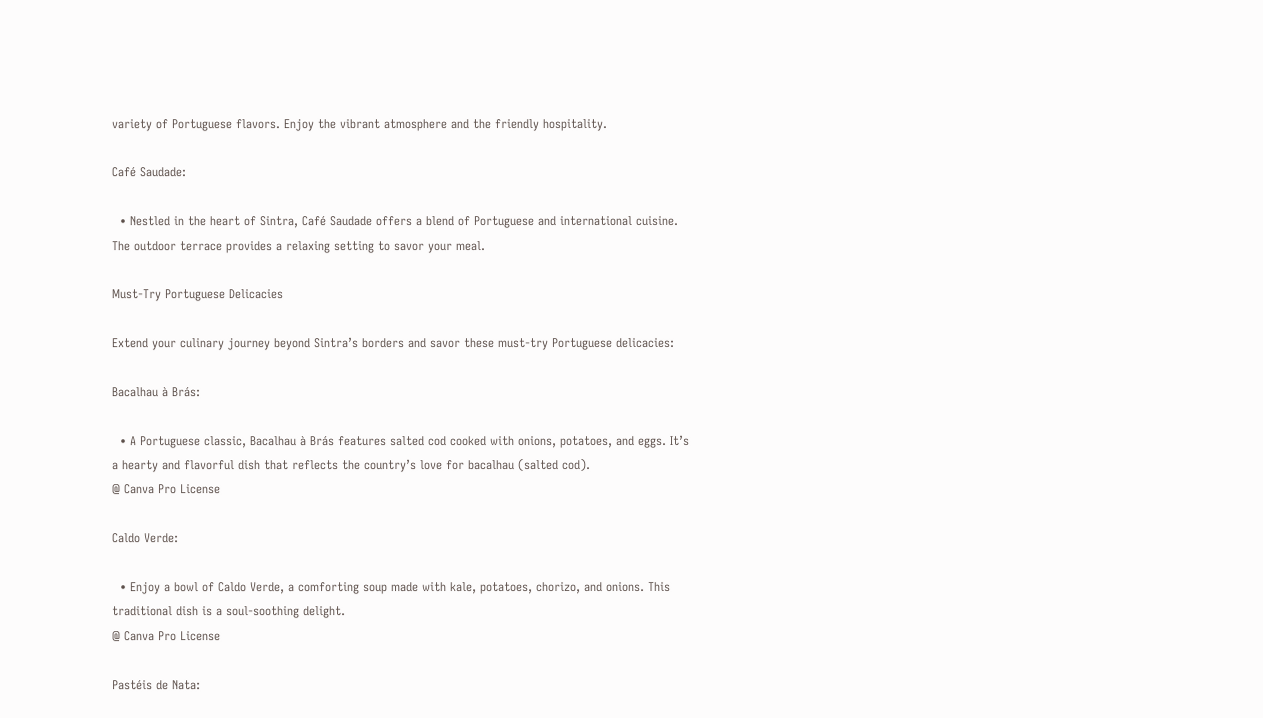variety of Portuguese flavors. Enjoy the vibrant atmosphere and the friendly hospitality.

Café Saudade:

  • Nestled in the heart of Sintra, Café Saudade offers a blend of Portuguese and international cuisine. The outdoor terrace provides a relaxing setting to savor your meal.

Must-Try Portuguese Delicacies

Extend your culinary journey beyond Sintra’s borders and savor these must-try Portuguese delicacies:

Bacalhau à Brás:

  • A Portuguese classic, Bacalhau à Brás features salted cod cooked with onions, potatoes, and eggs. It’s a hearty and flavorful dish that reflects the country’s love for bacalhau (salted cod).
@ Canva Pro License

Caldo Verde:

  • Enjoy a bowl of Caldo Verde, a comforting soup made with kale, potatoes, chorizo, and onions. This traditional dish is a soul-soothing delight.
@ Canva Pro License

Pastéis de Nata: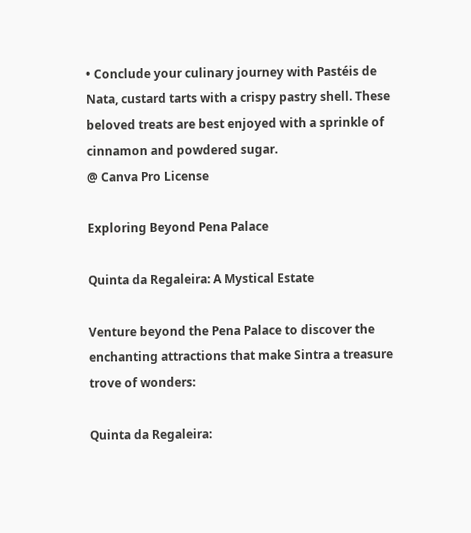• Conclude your culinary journey with Pastéis de Nata, custard tarts with a crispy pastry shell. These beloved treats are best enjoyed with a sprinkle of cinnamon and powdered sugar.
@ Canva Pro License

Exploring Beyond Pena Palace

Quinta da Regaleira: A Mystical Estate

Venture beyond the Pena Palace to discover the enchanting attractions that make Sintra a treasure trove of wonders:

Quinta da Regaleira: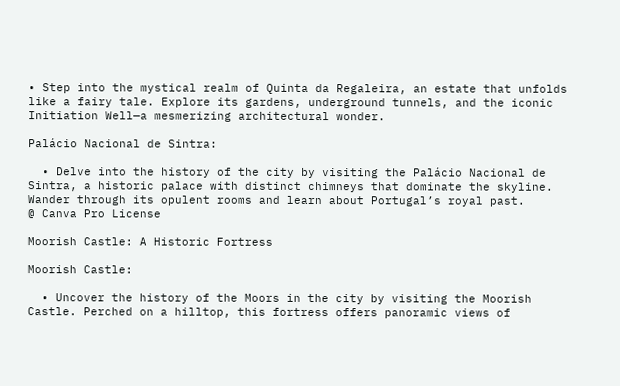• Step into the mystical realm of Quinta da Regaleira, an estate that unfolds like a fairy tale. Explore its gardens, underground tunnels, and the iconic Initiation Well—a mesmerizing architectural wonder.

Palácio Nacional de Sintra:

  • Delve into the history of the city by visiting the Palácio Nacional de Sintra, a historic palace with distinct chimneys that dominate the skyline. Wander through its opulent rooms and learn about Portugal’s royal past.
@ Canva Pro License

Moorish Castle: A Historic Fortress

Moorish Castle:

  • Uncover the history of the Moors in the city by visiting the Moorish Castle. Perched on a hilltop, this fortress offers panoramic views of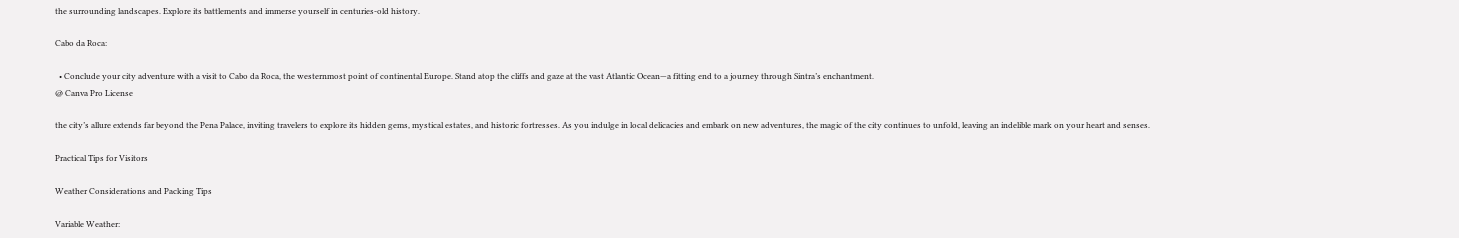the surrounding landscapes. Explore its battlements and immerse yourself in centuries-old history.

Cabo da Roca:

  • Conclude your city adventure with a visit to Cabo da Roca, the westernmost point of continental Europe. Stand atop the cliffs and gaze at the vast Atlantic Ocean—a fitting end to a journey through Sintra’s enchantment.
@ Canva Pro License

the city’s allure extends far beyond the Pena Palace, inviting travelers to explore its hidden gems, mystical estates, and historic fortresses. As you indulge in local delicacies and embark on new adventures, the magic of the city continues to unfold, leaving an indelible mark on your heart and senses.

Practical Tips for Visitors

Weather Considerations and Packing Tips

Variable Weather: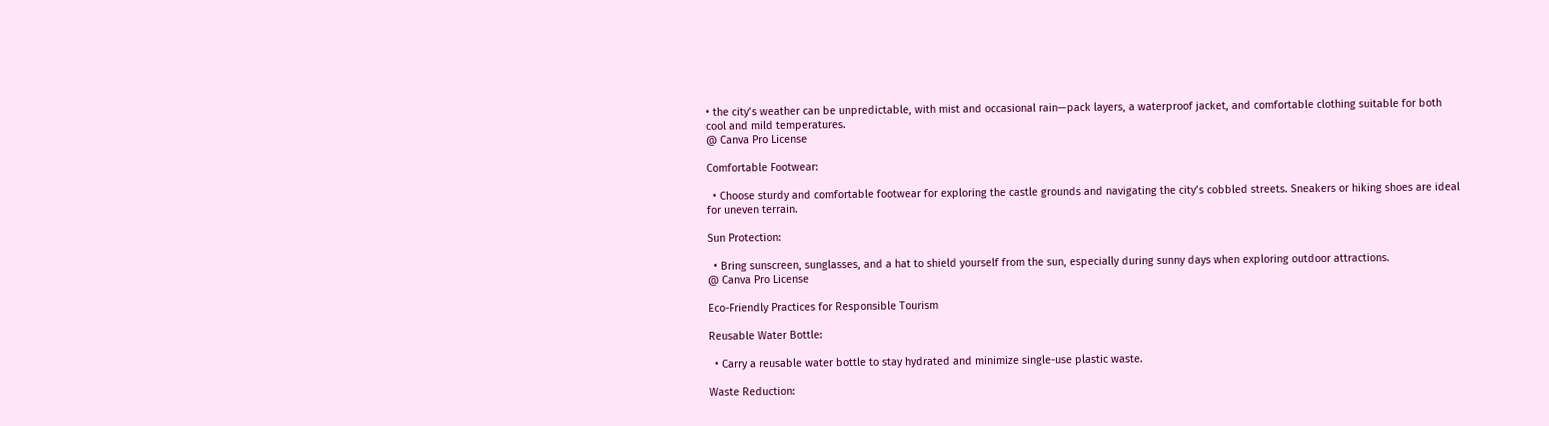• the city’s weather can be unpredictable, with mist and occasional rain—pack layers, a waterproof jacket, and comfortable clothing suitable for both cool and mild temperatures.
@ Canva Pro License

Comfortable Footwear:

  • Choose sturdy and comfortable footwear for exploring the castle grounds and navigating the city’s cobbled streets. Sneakers or hiking shoes are ideal for uneven terrain.

Sun Protection:

  • Bring sunscreen, sunglasses, and a hat to shield yourself from the sun, especially during sunny days when exploring outdoor attractions.
@ Canva Pro License

Eco-Friendly Practices for Responsible Tourism

Reusable Water Bottle:

  • Carry a reusable water bottle to stay hydrated and minimize single-use plastic waste.

Waste Reduction: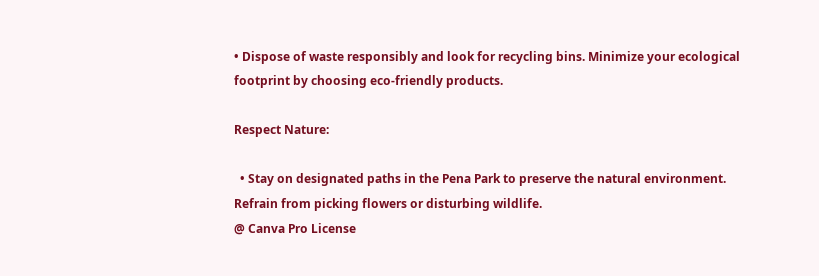• Dispose of waste responsibly and look for recycling bins. Minimize your ecological footprint by choosing eco-friendly products.

Respect Nature:

  • Stay on designated paths in the Pena Park to preserve the natural environment. Refrain from picking flowers or disturbing wildlife.
@ Canva Pro License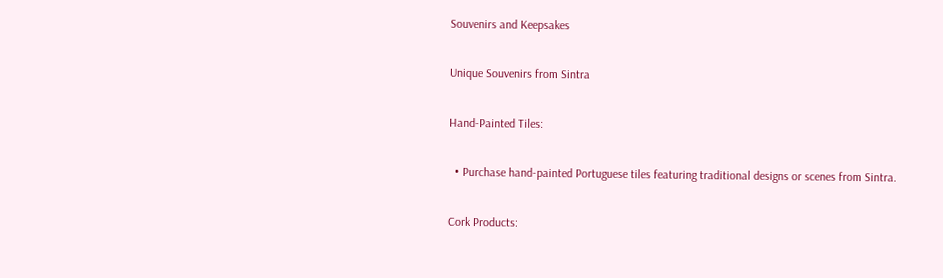Souvenirs and Keepsakes

Unique Souvenirs from Sintra

Hand-Painted Tiles:

  • Purchase hand-painted Portuguese tiles featuring traditional designs or scenes from Sintra.

Cork Products: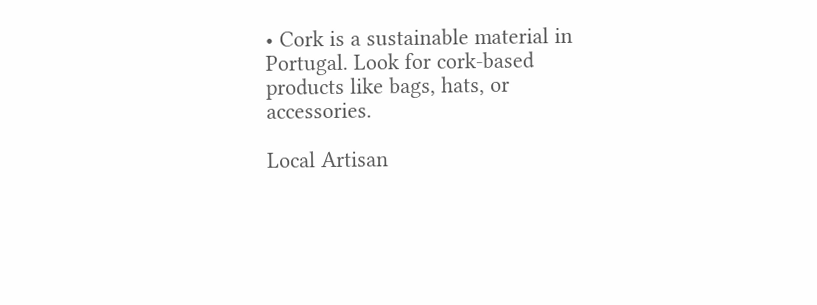• Cork is a sustainable material in Portugal. Look for cork-based products like bags, hats, or accessories.

Local Artisan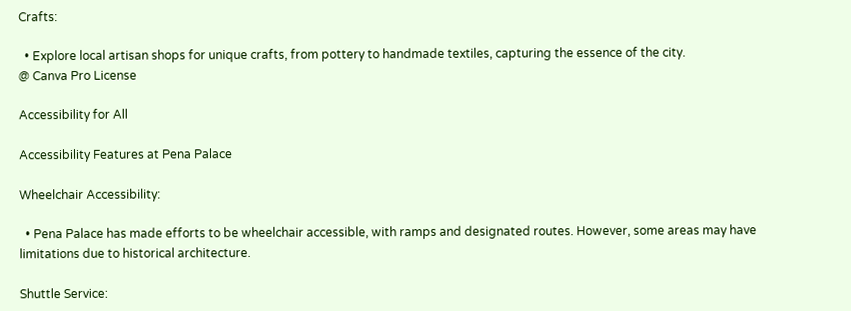Crafts:

  • Explore local artisan shops for unique crafts, from pottery to handmade textiles, capturing the essence of the city.
@ Canva Pro License

Accessibility for All

Accessibility Features at Pena Palace

Wheelchair Accessibility:

  • Pena Palace has made efforts to be wheelchair accessible, with ramps and designated routes. However, some areas may have limitations due to historical architecture.

Shuttle Service: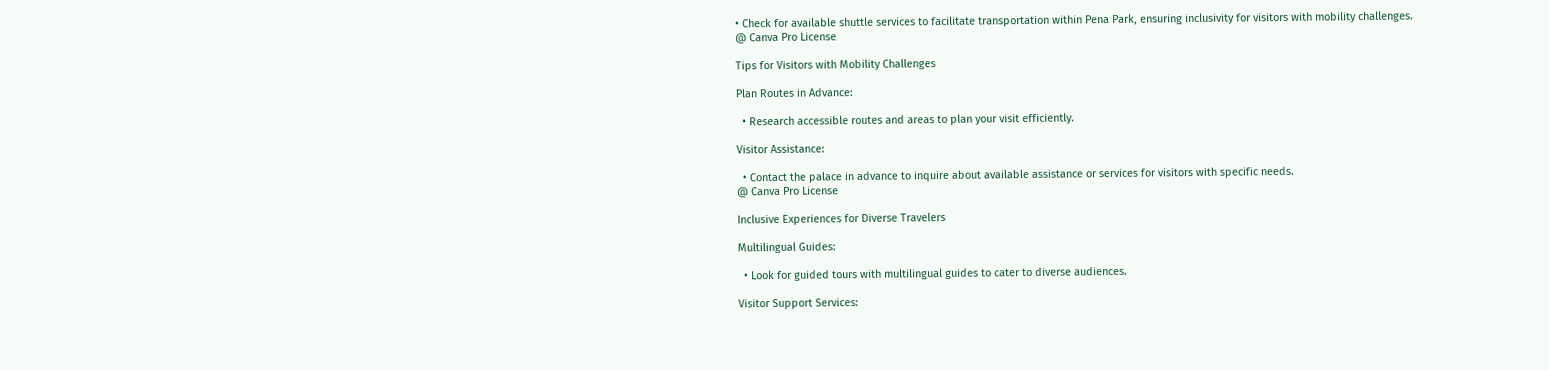• Check for available shuttle services to facilitate transportation within Pena Park, ensuring inclusivity for visitors with mobility challenges.
@ Canva Pro License

Tips for Visitors with Mobility Challenges

Plan Routes in Advance:

  • Research accessible routes and areas to plan your visit efficiently.

Visitor Assistance:

  • Contact the palace in advance to inquire about available assistance or services for visitors with specific needs.
@ Canva Pro License

Inclusive Experiences for Diverse Travelers

Multilingual Guides:

  • Look for guided tours with multilingual guides to cater to diverse audiences.

Visitor Support Services: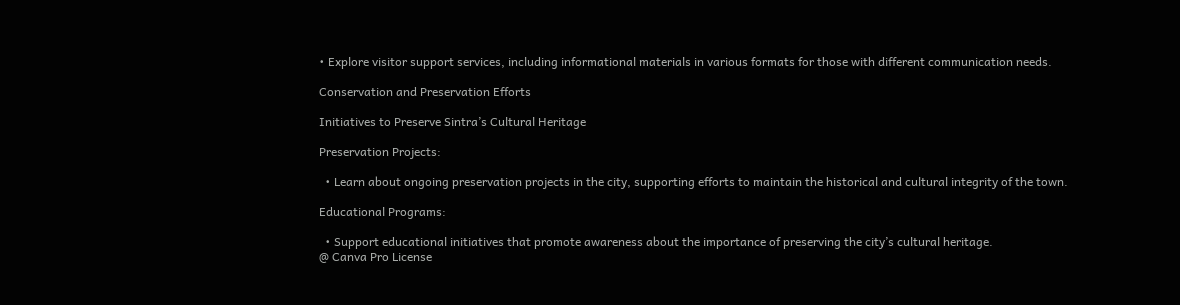• Explore visitor support services, including informational materials in various formats for those with different communication needs.

Conservation and Preservation Efforts

Initiatives to Preserve Sintra’s Cultural Heritage

Preservation Projects:

  • Learn about ongoing preservation projects in the city, supporting efforts to maintain the historical and cultural integrity of the town.

Educational Programs:

  • Support educational initiatives that promote awareness about the importance of preserving the city’s cultural heritage.
@ Canva Pro License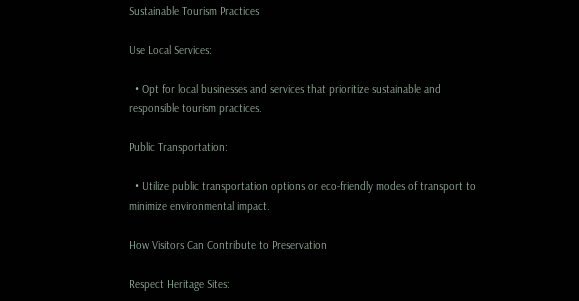Sustainable Tourism Practices

Use Local Services:

  • Opt for local businesses and services that prioritize sustainable and responsible tourism practices.

Public Transportation:

  • Utilize public transportation options or eco-friendly modes of transport to minimize environmental impact.

How Visitors Can Contribute to Preservation

Respect Heritage Sites: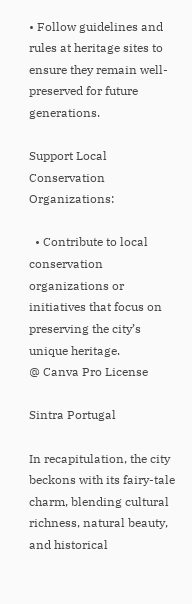• Follow guidelines and rules at heritage sites to ensure they remain well-preserved for future generations.

Support Local Conservation Organizations:

  • Contribute to local conservation organizations or initiatives that focus on preserving the city’s unique heritage.
@ Canva Pro License

Sintra Portugal

In recapitulation, the city beckons with its fairy-tale charm, blending cultural richness, natural beauty, and historical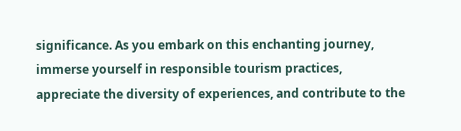significance. As you embark on this enchanting journey, immerse yourself in responsible tourism practices, appreciate the diversity of experiences, and contribute to the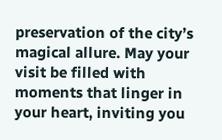preservation of the city’s magical allure. May your visit be filled with moments that linger in your heart, inviting you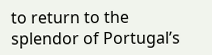to return to the splendor of Portugal’s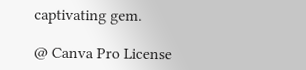captivating gem.

@ Canva Pro License